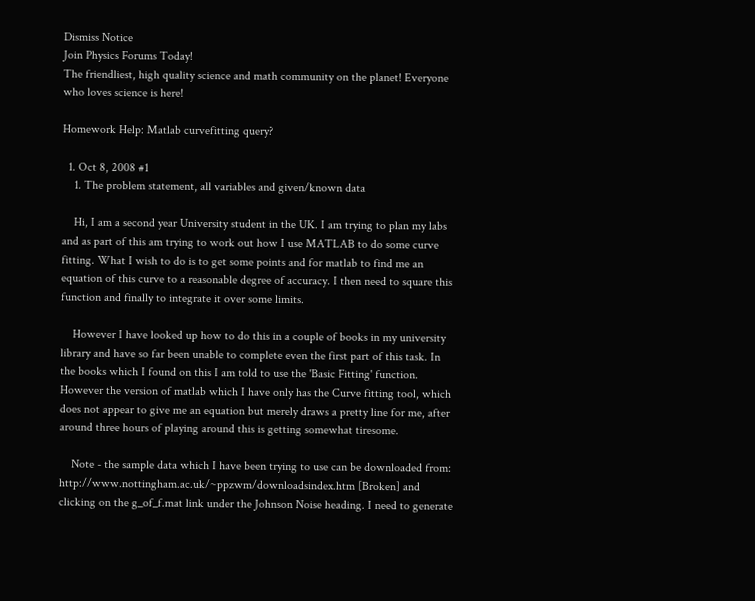Dismiss Notice
Join Physics Forums Today!
The friendliest, high quality science and math community on the planet! Everyone who loves science is here!

Homework Help: Matlab curvefitting query?

  1. Oct 8, 2008 #1
    1. The problem statement, all variables and given/known data

    Hi, I am a second year University student in the UK. I am trying to plan my labs and as part of this am trying to work out how I use MATLAB to do some curve fitting. What I wish to do is to get some points and for matlab to find me an equation of this curve to a reasonable degree of accuracy. I then need to square this function and finally to integrate it over some limits.

    However I have looked up how to do this in a couple of books in my university library and have so far been unable to complete even the first part of this task. In the books which I found on this I am told to use the 'Basic Fitting' function. However the version of matlab which I have only has the Curve fitting tool, which does not appear to give me an equation but merely draws a pretty line for me, after around three hours of playing around this is getting somewhat tiresome.

    Note - the sample data which I have been trying to use can be downloaded from: http://www.nottingham.ac.uk/~ppzwm/downloadsindex.htm [Broken] and clicking on the g_of_f.mat link under the Johnson Noise heading. I need to generate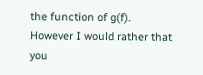the function of g(f). However I would rather that you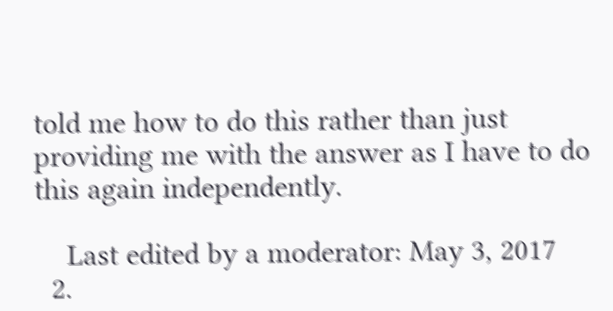told me how to do this rather than just providing me with the answer as I have to do this again independently.

    Last edited by a moderator: May 3, 2017
  2.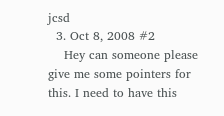jcsd
  3. Oct 8, 2008 #2
    Hey can someone please give me some pointers for this. I need to have this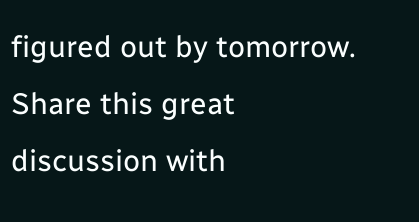figured out by tomorrow.
Share this great discussion with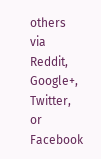others via Reddit, Google+, Twitter, or Facebook